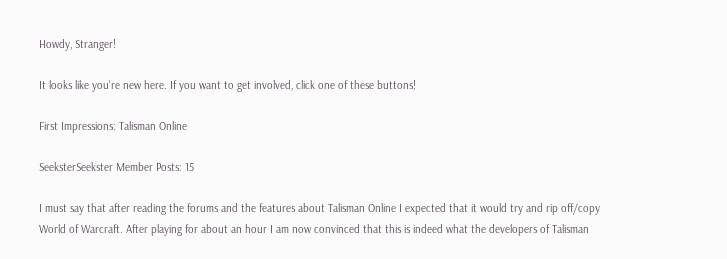Howdy, Stranger!

It looks like you're new here. If you want to get involved, click one of these buttons!

First Impressions: Talisman Online

SeeksterSeekster Member Posts: 15

I must say that after reading the forums and the features about Talisman Online I expected that it would try and rip off/copy World of Warcraft. After playing for about an hour I am now convinced that this is indeed what the developers of Talisman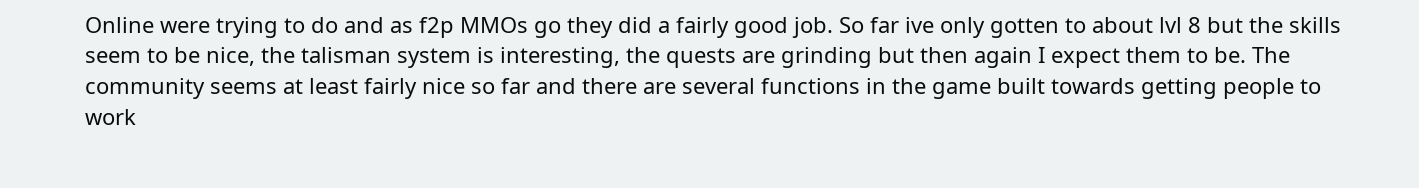Online were trying to do and as f2p MMOs go they did a fairly good job. So far ive only gotten to about lvl 8 but the skills seem to be nice, the talisman system is interesting, the quests are grinding but then again I expect them to be. The community seems at least fairly nice so far and there are several functions in the game built towards getting people to work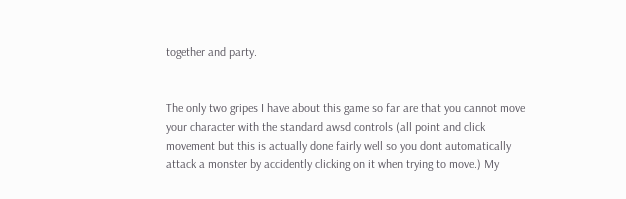together and party.


The only two gripes I have about this game so far are that you cannot move your character with the standard awsd controls (all point and click movement but this is actually done fairly well so you dont automatically attack a monster by accidently clicking on it when trying to move.) My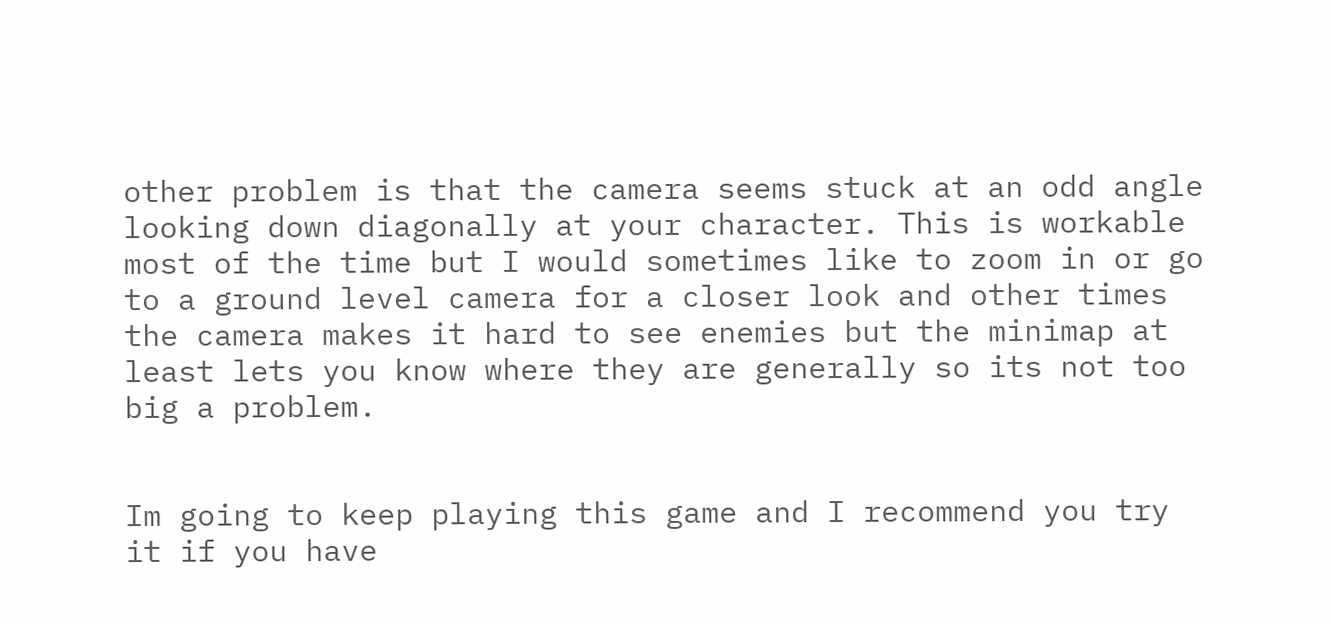other problem is that the camera seems stuck at an odd angle looking down diagonally at your character. This is workable most of the time but I would sometimes like to zoom in or go to a ground level camera for a closer look and other times the camera makes it hard to see enemies but the minimap at least lets you know where they are generally so its not too big a problem.


Im going to keep playing this game and I recommend you try it if you have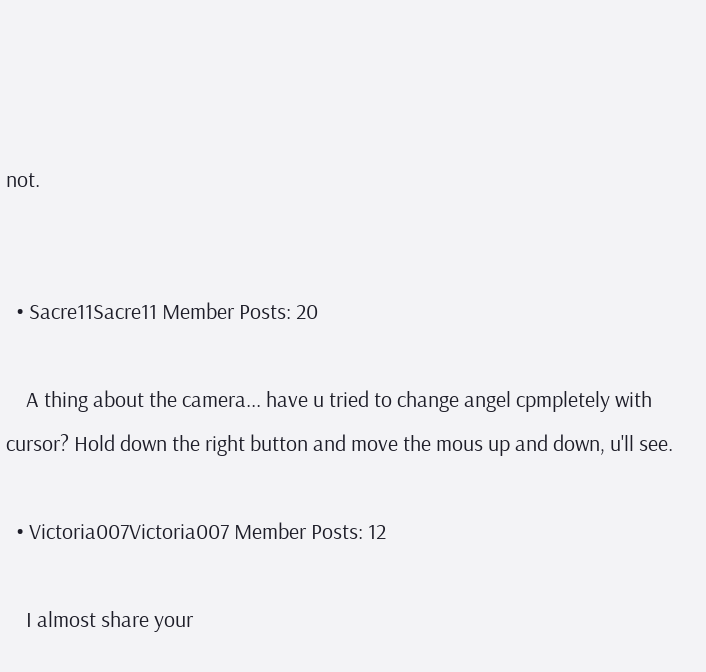not.


  • Sacre11Sacre11 Member Posts: 20

    A thing about the camera... have u tried to change angel cpmpletely with cursor? Hold down the right button and move the mous up and down, u'll see.

  • Victoria007Victoria007 Member Posts: 12

    I almost share your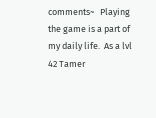comments~   Playing the game is a part of my daily life.  As a lvl 42 Tamer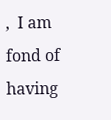,  I am fond of having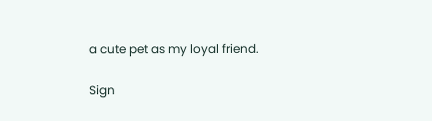a cute pet as my loyal friend.

Sign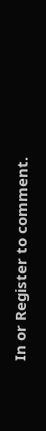In or Register to comment.